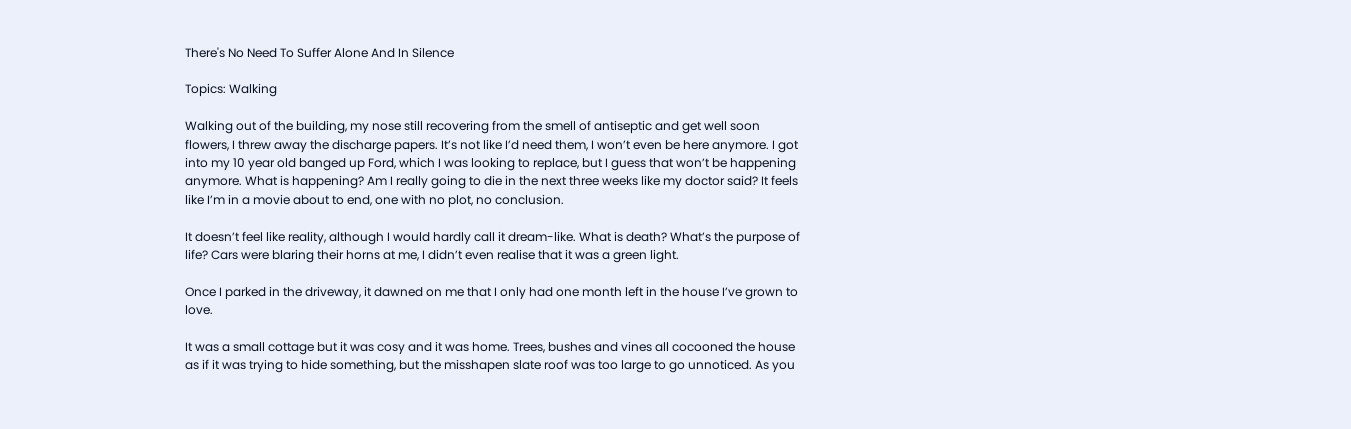There's No Need To Suffer Alone And In Silence

Topics: Walking

Walking out of the building, my nose still recovering from the smell of antiseptic and get well soon flowers, I threw away the discharge papers. It’s not like I’d need them, I won’t even be here anymore. I got into my 10 year old banged up Ford, which I was looking to replace, but I guess that won’t be happening anymore. What is happening? Am I really going to die in the next three weeks like my doctor said? It feels like I’m in a movie about to end, one with no plot, no conclusion.

It doesn’t feel like reality, although I would hardly call it dream-like. What is death? What’s the purpose of life? Cars were blaring their horns at me, I didn’t even realise that it was a green light.

Once I parked in the driveway, it dawned on me that I only had one month left in the house I’ve grown to love.

It was a small cottage but it was cosy and it was home. Trees, bushes and vines all cocooned the house as if it was trying to hide something, but the misshapen slate roof was too large to go unnoticed. As you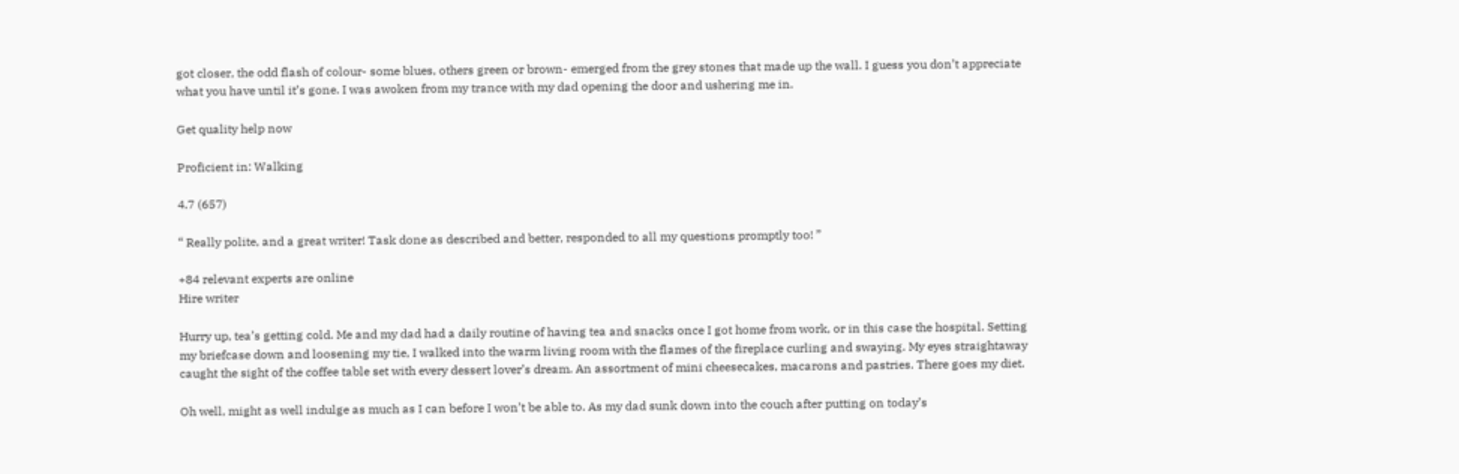got closer, the odd flash of colour- some blues, others green or brown- emerged from the grey stones that made up the wall. I guess you don’t appreciate what you have until it’s gone. I was awoken from my trance with my dad opening the door and ushering me in.

Get quality help now

Proficient in: Walking

4.7 (657)

“ Really polite, and a great writer! Task done as described and better, responded to all my questions promptly too! ”

+84 relevant experts are online
Hire writer

Hurry up, tea’s getting cold. Me and my dad had a daily routine of having tea and snacks once I got home from work, or in this case the hospital. Setting my briefcase down and loosening my tie, I walked into the warm living room with the flames of the fireplace curling and swaying. My eyes straightaway caught the sight of the coffee table set with every dessert lover’s dream. An assortment of mini cheesecakes, macarons and pastries. There goes my diet.

Oh well, might as well indulge as much as I can before I won’t be able to. As my dad sunk down into the couch after putting on today’s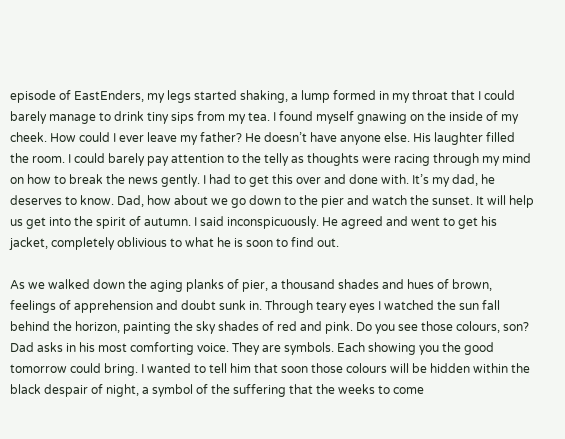episode of EastEnders, my legs started shaking, a lump formed in my throat that I could barely manage to drink tiny sips from my tea. I found myself gnawing on the inside of my cheek. How could I ever leave my father? He doesn’t have anyone else. His laughter filled the room. I could barely pay attention to the telly as thoughts were racing through my mind on how to break the news gently. I had to get this over and done with. It’s my dad, he deserves to know. Dad, how about we go down to the pier and watch the sunset. It will help us get into the spirit of autumn. I said inconspicuously. He agreed and went to get his jacket, completely oblivious to what he is soon to find out.

As we walked down the aging planks of pier, a thousand shades and hues of brown, feelings of apprehension and doubt sunk in. Through teary eyes I watched the sun fall behind the horizon, painting the sky shades of red and pink. Do you see those colours, son? Dad asks in his most comforting voice. They are symbols. Each showing you the good tomorrow could bring. I wanted to tell him that soon those colours will be hidden within the black despair of night, a symbol of the suffering that the weeks to come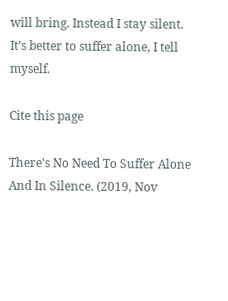will bring. Instead I stay silent. It’s better to suffer alone, I tell myself.

Cite this page

There's No Need To Suffer Alone And In Silence. (2019, Nov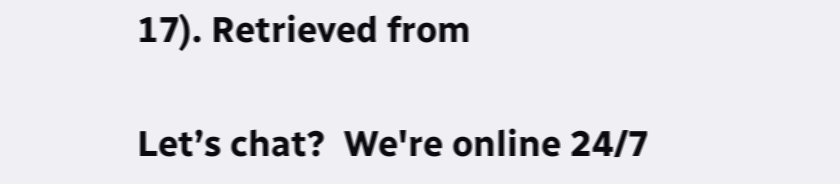17). Retrieved from

Let’s chat?  We're online 24/7